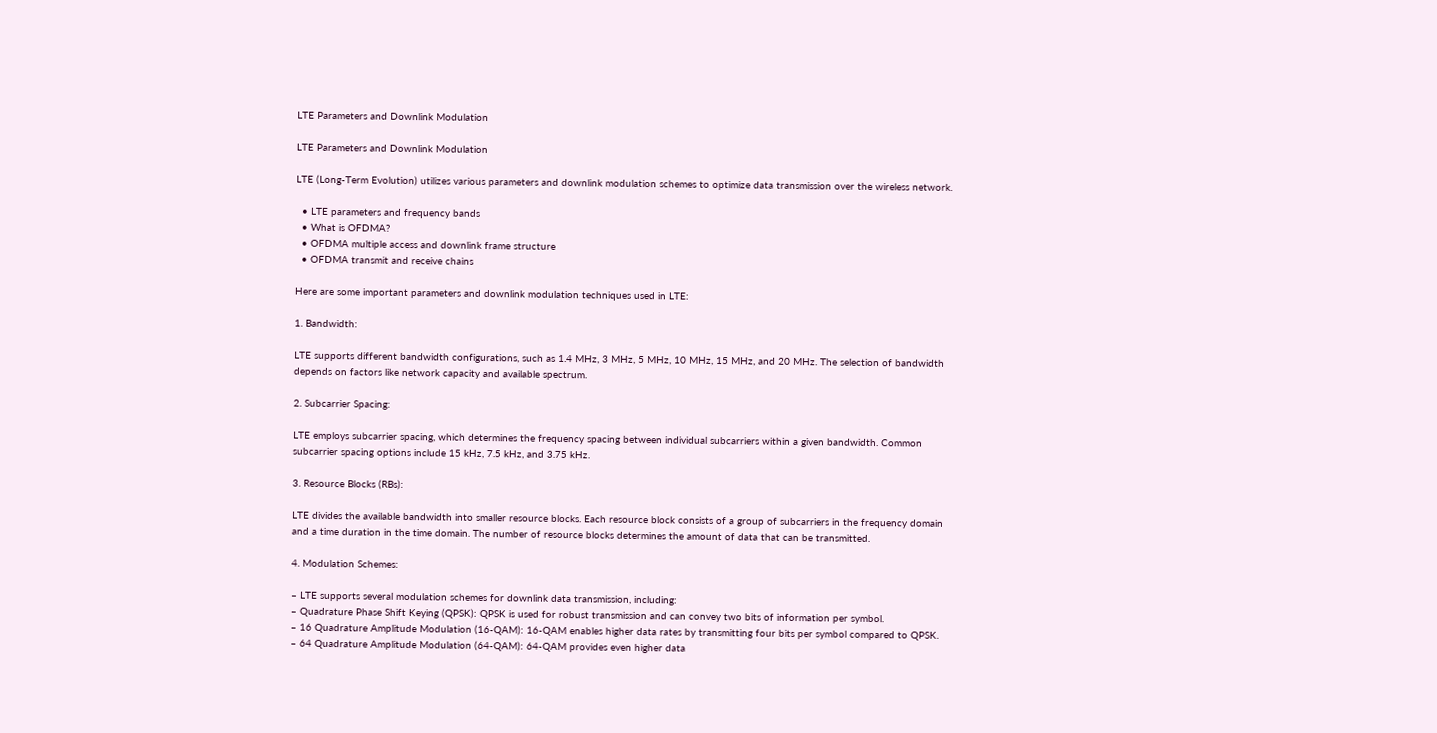LTE Parameters and Downlink Modulation

LTE Parameters and Downlink Modulation

LTE (Long-Term Evolution) utilizes various parameters and downlink modulation schemes to optimize data transmission over the wireless network.

  • LTE parameters and frequency bands
  • What is OFDMA?
  • OFDMA multiple access and downlink frame structure
  • OFDMA transmit and receive chains

Here are some important parameters and downlink modulation techniques used in LTE:

1. Bandwidth:

LTE supports different bandwidth configurations, such as 1.4 MHz, 3 MHz, 5 MHz, 10 MHz, 15 MHz, and 20 MHz. The selection of bandwidth depends on factors like network capacity and available spectrum.

2. Subcarrier Spacing:

LTE employs subcarrier spacing, which determines the frequency spacing between individual subcarriers within a given bandwidth. Common subcarrier spacing options include 15 kHz, 7.5 kHz, and 3.75 kHz.

3. Resource Blocks (RBs):

LTE divides the available bandwidth into smaller resource blocks. Each resource block consists of a group of subcarriers in the frequency domain and a time duration in the time domain. The number of resource blocks determines the amount of data that can be transmitted.

4. Modulation Schemes:

– LTE supports several modulation schemes for downlink data transmission, including:
– Quadrature Phase Shift Keying (QPSK): QPSK is used for robust transmission and can convey two bits of information per symbol.
– 16 Quadrature Amplitude Modulation (16-QAM): 16-QAM enables higher data rates by transmitting four bits per symbol compared to QPSK.
– 64 Quadrature Amplitude Modulation (64-QAM): 64-QAM provides even higher data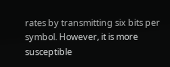rates by transmitting six bits per symbol. However, it is more susceptible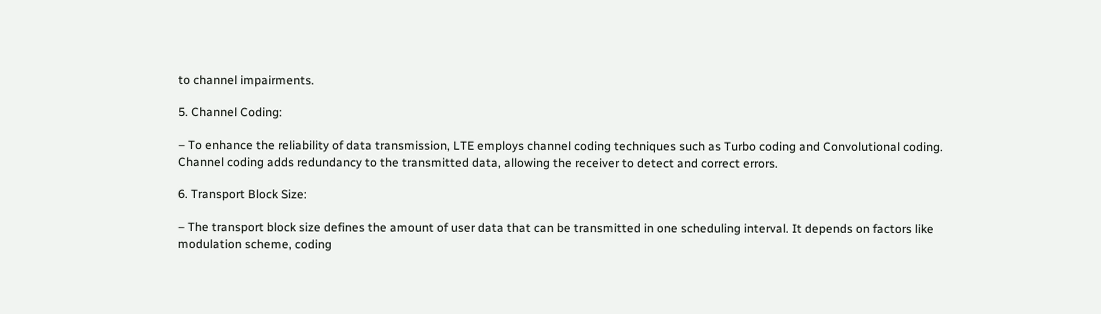to channel impairments.

5. Channel Coding:

– To enhance the reliability of data transmission, LTE employs channel coding techniques such as Turbo coding and Convolutional coding. Channel coding adds redundancy to the transmitted data, allowing the receiver to detect and correct errors.

6. Transport Block Size:

– The transport block size defines the amount of user data that can be transmitted in one scheduling interval. It depends on factors like modulation scheme, coding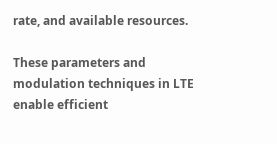rate, and available resources.

These parameters and modulation techniques in LTE enable efficient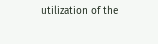utilization of the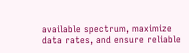available spectrum, maximize data rates, and ensure reliable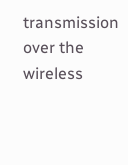transmission over the wireless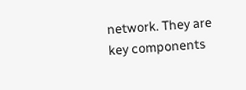network. They are key components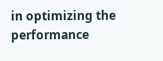in optimizing the performance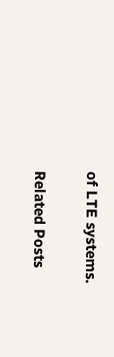of LTE systems.

Related Posts